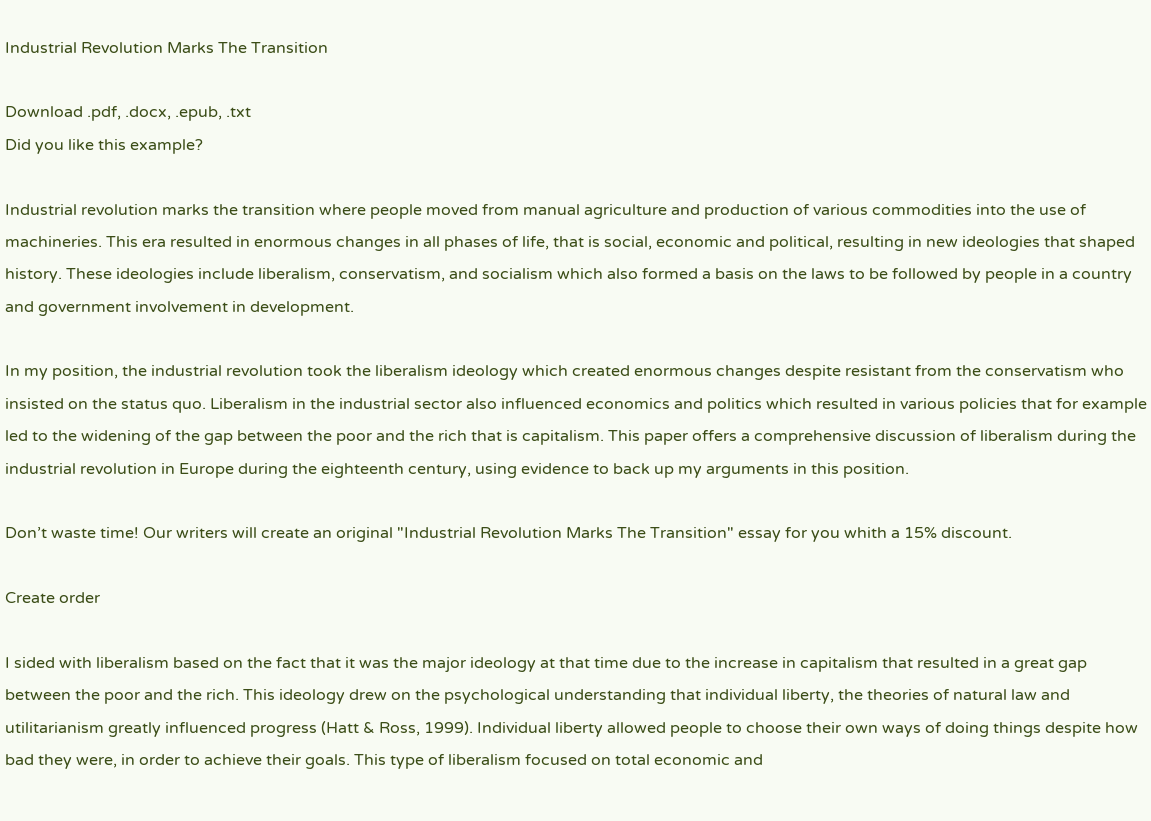Industrial Revolution Marks The Transition

Download .pdf, .docx, .epub, .txt
Did you like this example?

Industrial revolution marks the transition where people moved from manual agriculture and production of various commodities into the use of machineries. This era resulted in enormous changes in all phases of life, that is social, economic and political, resulting in new ideologies that shaped history. These ideologies include liberalism, conservatism, and socialism which also formed a basis on the laws to be followed by people in a country and government involvement in development.

In my position, the industrial revolution took the liberalism ideology which created enormous changes despite resistant from the conservatism who insisted on the status quo. Liberalism in the industrial sector also influenced economics and politics which resulted in various policies that for example led to the widening of the gap between the poor and the rich that is capitalism. This paper offers a comprehensive discussion of liberalism during the industrial revolution in Europe during the eighteenth century, using evidence to back up my arguments in this position.

Don’t waste time! Our writers will create an original "Industrial Revolution Marks The Transition" essay for you whith a 15% discount.

Create order

I sided with liberalism based on the fact that it was the major ideology at that time due to the increase in capitalism that resulted in a great gap between the poor and the rich. This ideology drew on the psychological understanding that individual liberty, the theories of natural law and utilitarianism greatly influenced progress (Hatt & Ross, 1999). Individual liberty allowed people to choose their own ways of doing things despite how bad they were, in order to achieve their goals. This type of liberalism focused on total economic and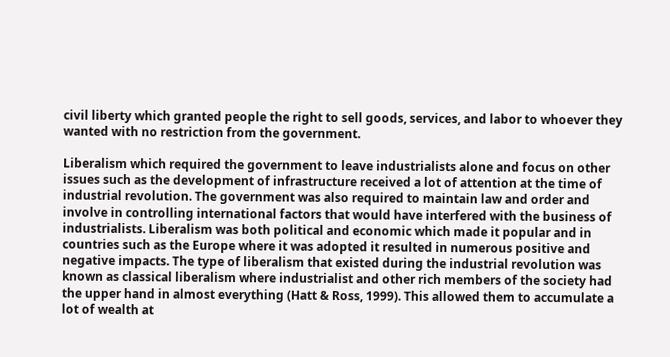civil liberty which granted people the right to sell goods, services, and labor to whoever they wanted with no restriction from the government.

Liberalism which required the government to leave industrialists alone and focus on other issues such as the development of infrastructure received a lot of attention at the time of industrial revolution. The government was also required to maintain law and order and involve in controlling international factors that would have interfered with the business of industrialists. Liberalism was both political and economic which made it popular and in countries such as the Europe where it was adopted it resulted in numerous positive and negative impacts. The type of liberalism that existed during the industrial revolution was known as classical liberalism where industrialist and other rich members of the society had the upper hand in almost everything (Hatt & Ross, 1999). This allowed them to accumulate a lot of wealth at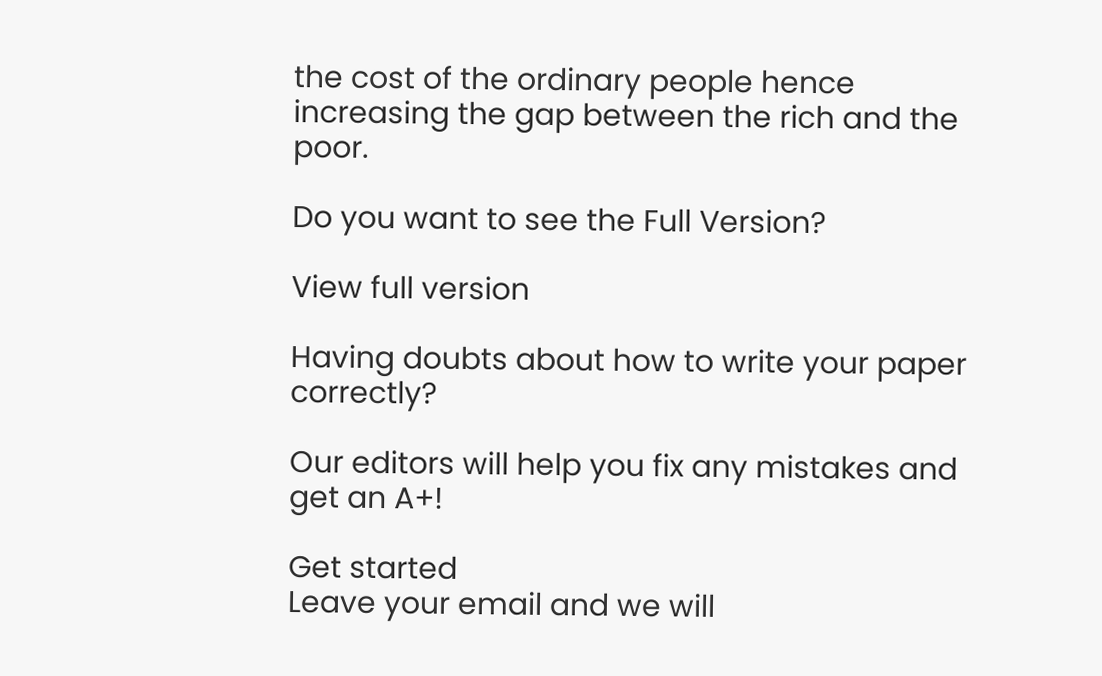the cost of the ordinary people hence increasing the gap between the rich and the poor.

Do you want to see the Full Version?

View full version

Having doubts about how to write your paper correctly?

Our editors will help you fix any mistakes and get an A+!

Get started
Leave your email and we will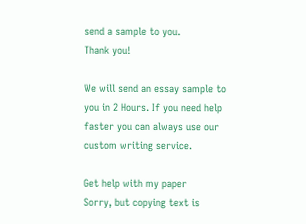send a sample to you.
Thank you!

We will send an essay sample to you in 2 Hours. If you need help faster you can always use our custom writing service.

Get help with my paper
Sorry, but copying text is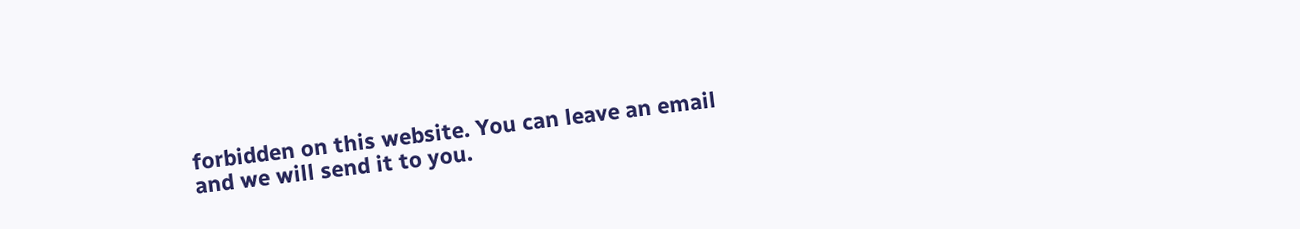forbidden on this website. You can leave an email and we will send it to you.